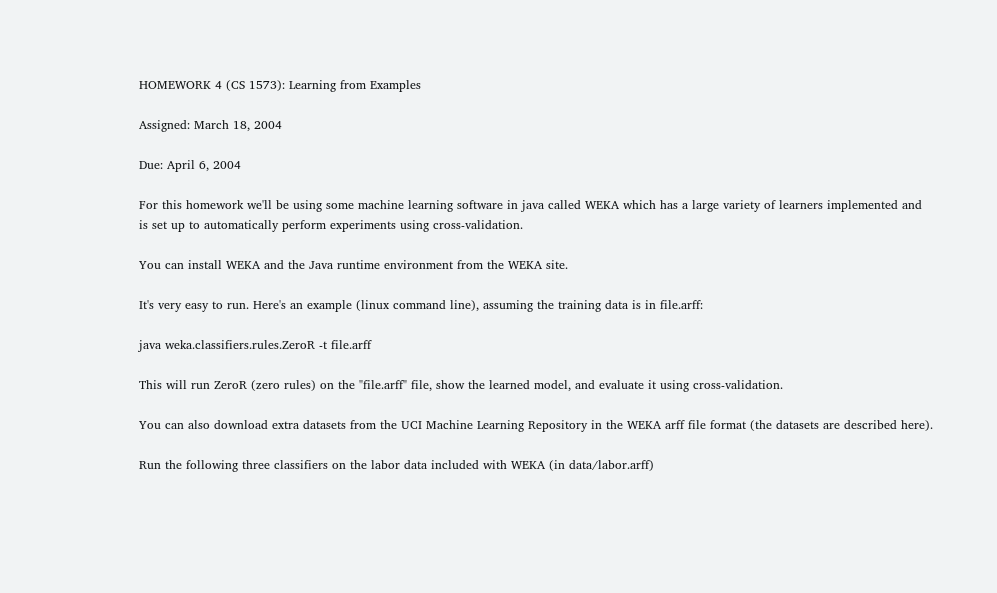HOMEWORK 4 (CS 1573): Learning from Examples

Assigned: March 18, 2004

Due: April 6, 2004

For this homework we'll be using some machine learning software in java called WEKA which has a large variety of learners implemented and is set up to automatically perform experiments using cross-validation.

You can install WEKA and the Java runtime environment from the WEKA site.

It's very easy to run. Here's an example (linux command line), assuming the training data is in file.arff:

java weka.classifiers.rules.ZeroR -t file.arff

This will run ZeroR (zero rules) on the "file.arff" file, show the learned model, and evaluate it using cross-validation.

You can also download extra datasets from the UCI Machine Learning Repository in the WEKA arff file format (the datasets are described here).

Run the following three classifiers on the labor data included with WEKA (in data/labor.arff)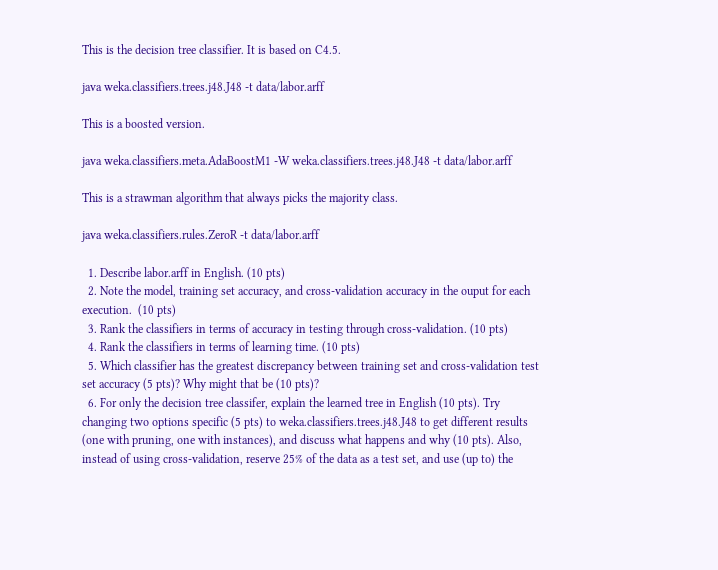This is the decision tree classifier. It is based on C4.5.

java weka.classifiers.trees.j48.J48 -t data/labor.arff

This is a boosted version.

java weka.classifiers.meta.AdaBoostM1 -W weka.classifiers.trees.j48.J48 -t data/labor.arff

This is a strawman algorithm that always picks the majority class.

java weka.classifiers.rules.ZeroR -t data/labor.arff

  1. Describe labor.arff in English. (10 pts)
  2. Note the model, training set accuracy, and cross-validation accuracy in the ouput for each execution.  (10 pts)
  3. Rank the classifiers in terms of accuracy in testing through cross-validation. (10 pts)
  4. Rank the classifiers in terms of learning time. (10 pts)
  5. Which classifier has the greatest discrepancy between training set and cross-validation test set accuracy (5 pts)? Why might that be (10 pts)?
  6. For only the decision tree classifer, explain the learned tree in English (10 pts). Try changing two options specific (5 pts) to weka.classifiers.trees.j48.J48 to get different results (one with pruning, one with instances), and discuss what happens and why (10 pts). Also, instead of using cross-validation, reserve 25% of the data as a test set, and use (up to) the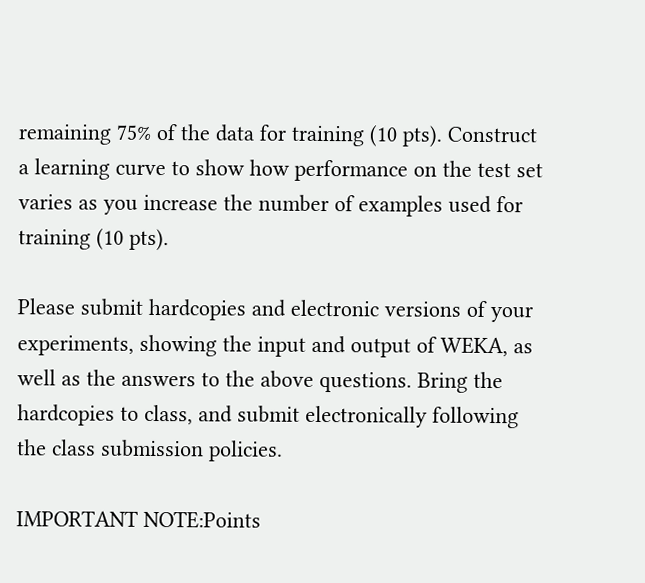remaining 75% of the data for training (10 pts). Construct a learning curve to show how performance on the test set varies as you increase the number of examples used for training (10 pts).

Please submit hardcopies and electronic versions of your experiments, showing the input and output of WEKA, as well as the answers to the above questions. Bring the hardcopies to class, and submit electronically following the class submission policies.

IMPORTANT NOTE:Points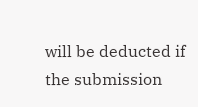will be deducted if the submission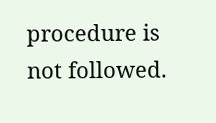procedure is not followed.